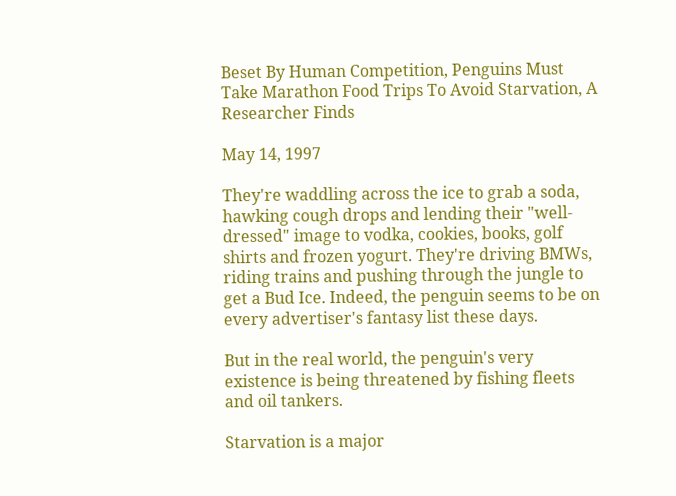Beset By Human Competition, Penguins Must Take Marathon Food Trips To Avoid Starvation, A Researcher Finds

May 14, 1997

They're waddling across the ice to grab a soda, hawking cough drops and lending their "well-dressed" image to vodka, cookies, books, golf shirts and frozen yogurt. They're driving BMWs, riding trains and pushing through the jungle to get a Bud Ice. Indeed, the penguin seems to be on every advertiser's fantasy list these days.

But in the real world, the penguin's very existence is being threatened by fishing fleets and oil tankers.

Starvation is a major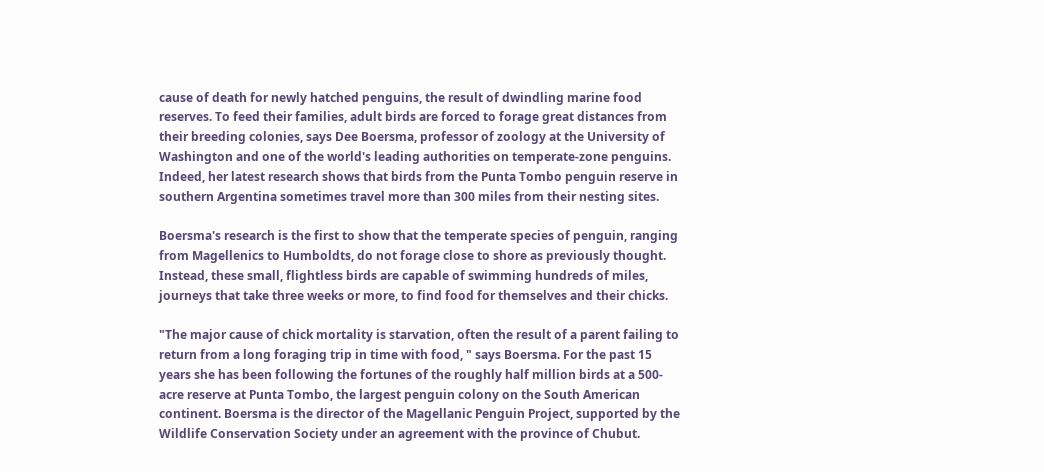cause of death for newly hatched penguins, the result of dwindling marine food reserves. To feed their families, adult birds are forced to forage great distances from their breeding colonies, says Dee Boersma, professor of zoology at the University of Washington and one of the world's leading authorities on temperate-zone penguins. Indeed, her latest research shows that birds from the Punta Tombo penguin reserve in southern Argentina sometimes travel more than 300 miles from their nesting sites.

Boersma's research is the first to show that the temperate species of penguin, ranging from Magellenics to Humboldts, do not forage close to shore as previously thought. Instead, these small, flightless birds are capable of swimming hundreds of miles, journeys that take three weeks or more, to find food for themselves and their chicks.

"The major cause of chick mortality is starvation, often the result of a parent failing to return from a long foraging trip in time with food, " says Boersma. For the past 15 years she has been following the fortunes of the roughly half million birds at a 500-acre reserve at Punta Tombo, the largest penguin colony on the South American continent. Boersma is the director of the Magellanic Penguin Project, supported by the Wildlife Conservation Society under an agreement with the province of Chubut.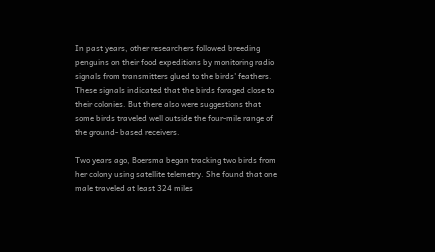In past years, other researchers followed breeding penguins on their food expeditions by monitoring radio signals from transmitters glued to the birds' feathers. These signals indicated that the birds foraged close to their colonies. But there also were suggestions that some birds traveled well outside the four-mile range of the ground- based receivers.

Two years ago, Boersma began tracking two birds from her colony using satellite telemetry. She found that one male traveled at least 324 miles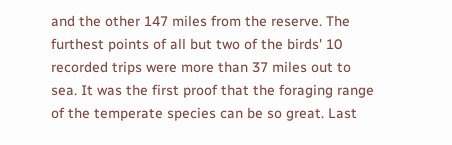and the other 147 miles from the reserve. The furthest points of all but two of the birds' 10 recorded trips were more than 37 miles out to sea. It was the first proof that the foraging range of the temperate species can be so great. Last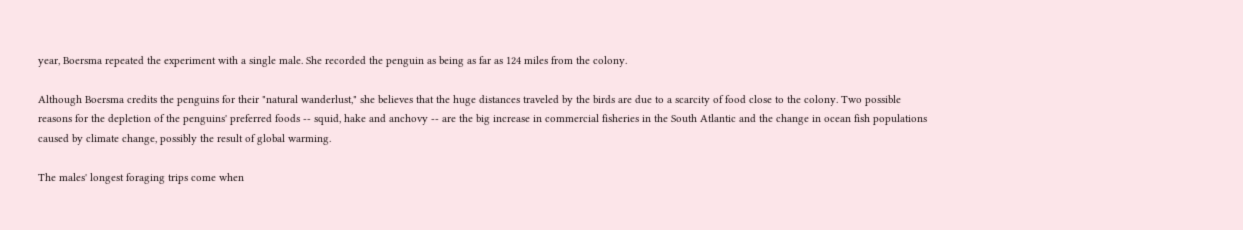year, Boersma repeated the experiment with a single male. She recorded the penguin as being as far as 124 miles from the colony.

Although Boersma credits the penguins for their "natural wanderlust," she believes that the huge distances traveled by the birds are due to a scarcity of food close to the colony. Two possible reasons for the depletion of the penguins' preferred foods -- squid, hake and anchovy -- are the big increase in commercial fisheries in the South Atlantic and the change in ocean fish populations caused by climate change, possibly the result of global warming.

The males' longest foraging trips come when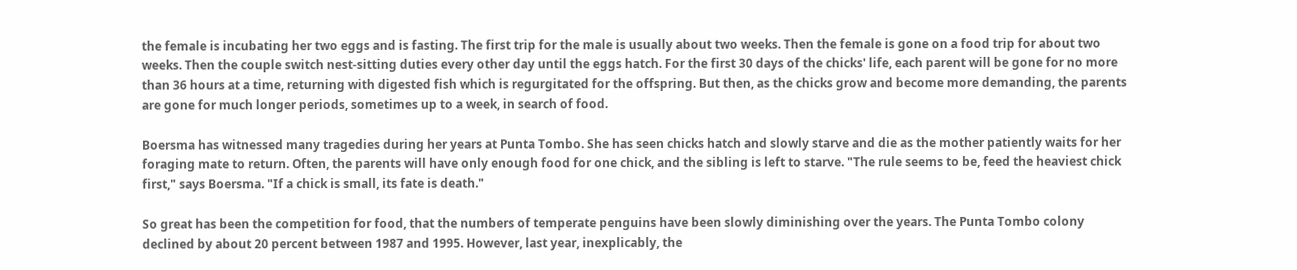the female is incubating her two eggs and is fasting. The first trip for the male is usually about two weeks. Then the female is gone on a food trip for about two weeks. Then the couple switch nest-sitting duties every other day until the eggs hatch. For the first 30 days of the chicks' life, each parent will be gone for no more than 36 hours at a time, returning with digested fish which is regurgitated for the offspring. But then, as the chicks grow and become more demanding, the parents are gone for much longer periods, sometimes up to a week, in search of food.

Boersma has witnessed many tragedies during her years at Punta Tombo. She has seen chicks hatch and slowly starve and die as the mother patiently waits for her foraging mate to return. Often, the parents will have only enough food for one chick, and the sibling is left to starve. "The rule seems to be, feed the heaviest chick first," says Boersma. "If a chick is small, its fate is death."

So great has been the competition for food, that the numbers of temperate penguins have been slowly diminishing over the years. The Punta Tombo colony declined by about 20 percent between 1987 and 1995. However, last year, inexplicably, the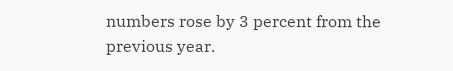numbers rose by 3 percent from the previous year.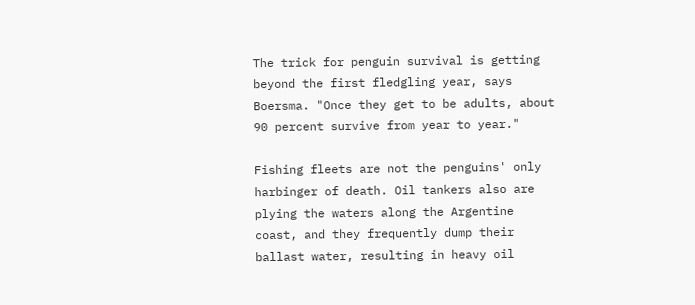The trick for penguin survival is getting beyond the first fledgling year, says Boersma. "Once they get to be adults, about 90 percent survive from year to year."

Fishing fleets are not the penguins' only harbinger of death. Oil tankers also are plying the waters along the Argentine coast, and they frequently dump their ballast water, resulting in heavy oil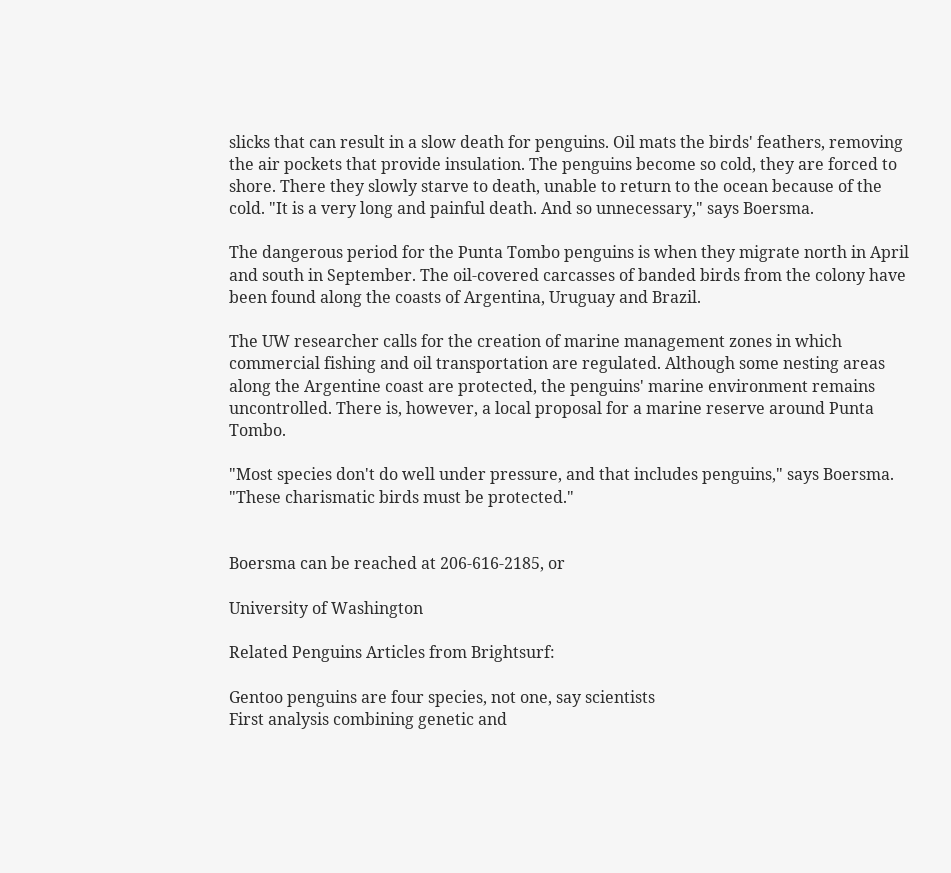slicks that can result in a slow death for penguins. Oil mats the birds' feathers, removing the air pockets that provide insulation. The penguins become so cold, they are forced to shore. There they slowly starve to death, unable to return to the ocean because of the cold. "It is a very long and painful death. And so unnecessary," says Boersma.

The dangerous period for the Punta Tombo penguins is when they migrate north in April and south in September. The oil-covered carcasses of banded birds from the colony have been found along the coasts of Argentina, Uruguay and Brazil.

The UW researcher calls for the creation of marine management zones in which commercial fishing and oil transportation are regulated. Although some nesting areas along the Argentine coast are protected, the penguins' marine environment remains uncontrolled. There is, however, a local proposal for a marine reserve around Punta Tombo.

"Most species don't do well under pressure, and that includes penguins," says Boersma. "These charismatic birds must be protected."


Boersma can be reached at 206-616-2185, or

University of Washington

Related Penguins Articles from Brightsurf:

Gentoo penguins are four species, not one, say scientists
First analysis combining genetic and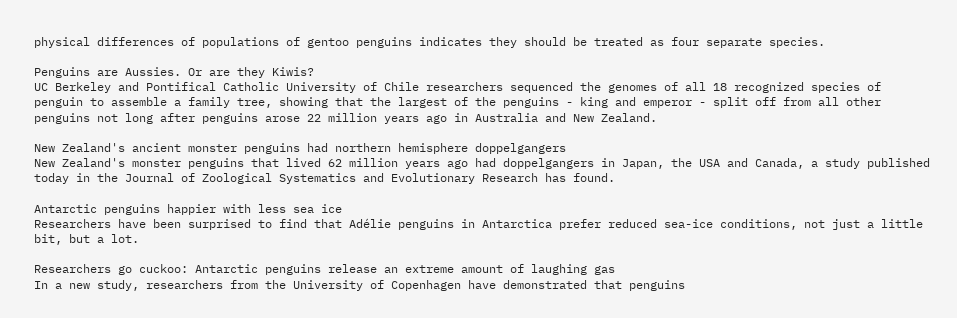physical differences of populations of gentoo penguins indicates they should be treated as four separate species.

Penguins are Aussies. Or are they Kiwis?
UC Berkeley and Pontifical Catholic University of Chile researchers sequenced the genomes of all 18 recognized species of penguin to assemble a family tree, showing that the largest of the penguins - king and emperor - split off from all other penguins not long after penguins arose 22 million years ago in Australia and New Zealand.

New Zealand's ancient monster penguins had northern hemisphere doppelgangers
New Zealand's monster penguins that lived 62 million years ago had doppelgangers in Japan, the USA and Canada, a study published today in the Journal of Zoological Systematics and Evolutionary Research has found.

Antarctic penguins happier with less sea ice
Researchers have been surprised to find that Adélie penguins in Antarctica prefer reduced sea-ice conditions, not just a little bit, but a lot.

Researchers go cuckoo: Antarctic penguins release an extreme amount of laughing gas
In a new study, researchers from the University of Copenhagen have demonstrated that penguins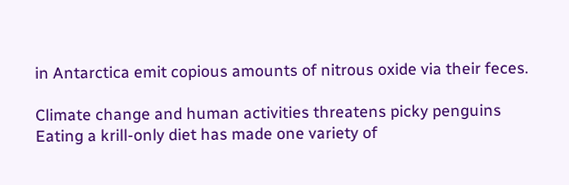in Antarctica emit copious amounts of nitrous oxide via their feces.

Climate change and human activities threatens picky penguins
Eating a krill-only diet has made one variety of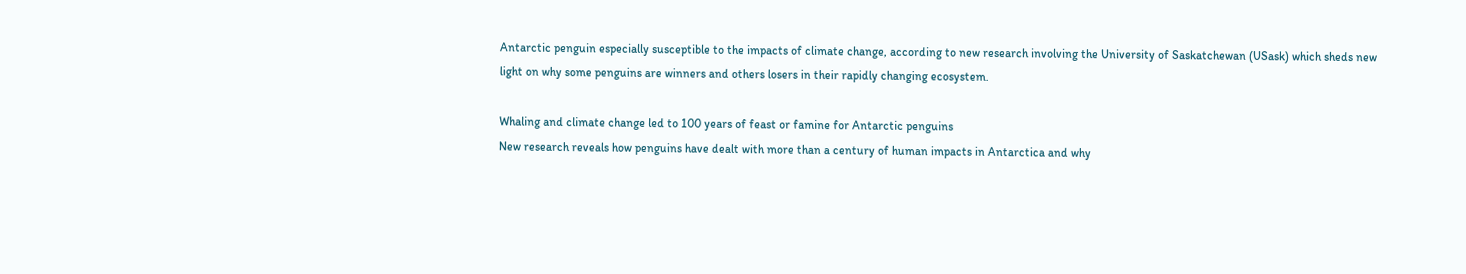Antarctic penguin especially susceptible to the impacts of climate change, according to new research involving the University of Saskatchewan (USask) which sheds new light on why some penguins are winners and others losers in their rapidly changing ecosystem.

Whaling and climate change led to 100 years of feast or famine for Antarctic penguins
New research reveals how penguins have dealt with more than a century of human impacts in Antarctica and why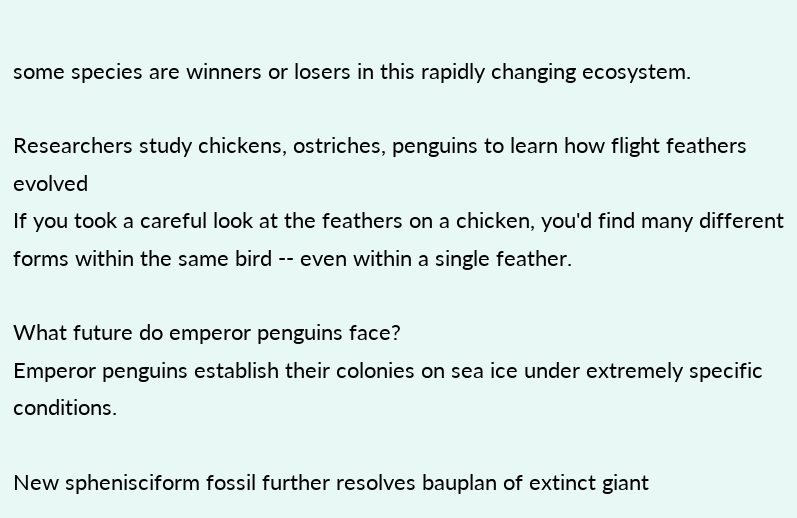some species are winners or losers in this rapidly changing ecosystem.

Researchers study chickens, ostriches, penguins to learn how flight feathers evolved
If you took a careful look at the feathers on a chicken, you'd find many different forms within the same bird -- even within a single feather.

What future do emperor penguins face?
Emperor penguins establish their colonies on sea ice under extremely specific conditions.

New sphenisciform fossil further resolves bauplan of extinct giant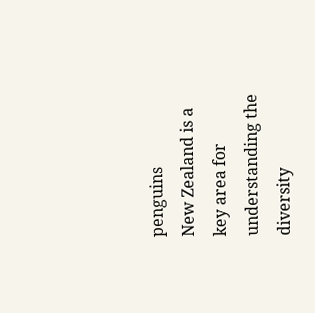penguins
New Zealand is a key area for understanding the diversity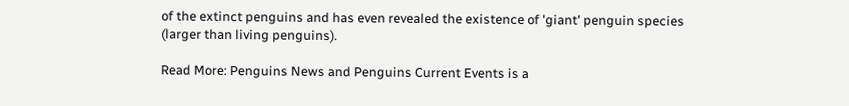of the extinct penguins and has even revealed the existence of 'giant' penguin species (larger than living penguins).

Read More: Penguins News and Penguins Current Events is a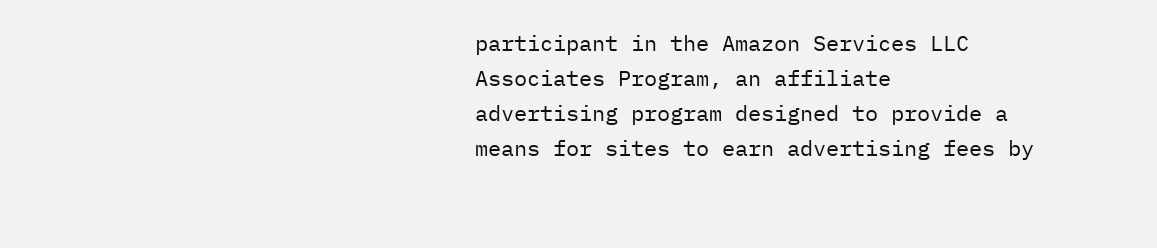participant in the Amazon Services LLC Associates Program, an affiliate advertising program designed to provide a means for sites to earn advertising fees by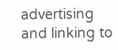advertising and linking to